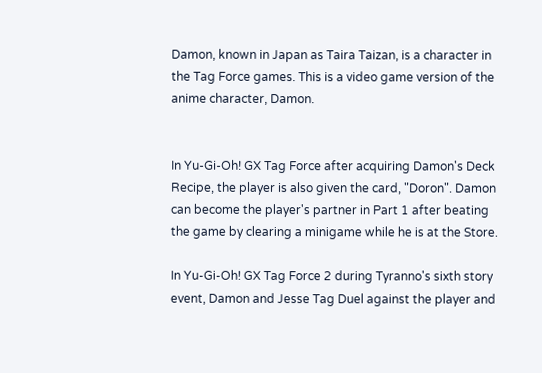Damon, known in Japan as Taira Taizan, is a character in the Tag Force games. This is a video game version of the anime character, Damon.


In Yu-Gi-Oh! GX Tag Force after acquiring Damon's Deck Recipe, the player is also given the card, "Doron". Damon can become the player's partner in Part 1 after beating the game by clearing a minigame while he is at the Store.

In Yu-Gi-Oh! GX Tag Force 2 during Tyranno's sixth story event, Damon and Jesse Tag Duel against the player and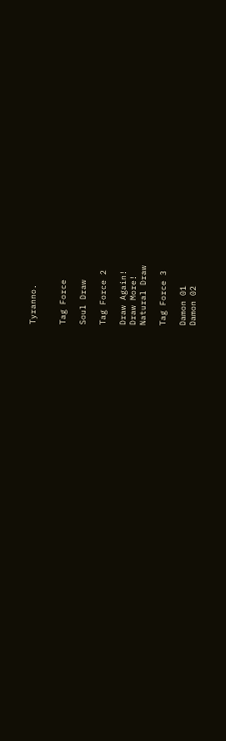Tyranno.


Tag Force

Soul Draw

Tag Force 2

Draw Again!
Draw More!
Natural Draw

Tag Force 3

Damon 01
Damon 02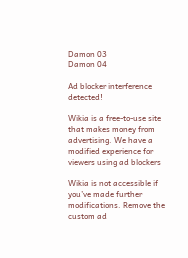Damon 03
Damon 04

Ad blocker interference detected!

Wikia is a free-to-use site that makes money from advertising. We have a modified experience for viewers using ad blockers

Wikia is not accessible if you’ve made further modifications. Remove the custom ad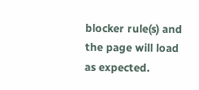blocker rule(s) and the page will load as expected.